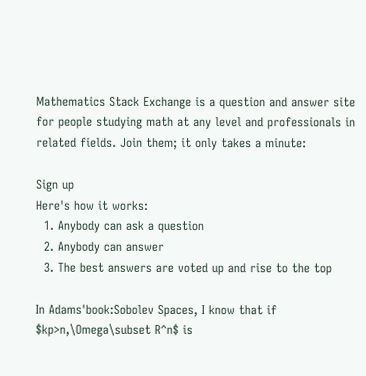Mathematics Stack Exchange is a question and answer site for people studying math at any level and professionals in related fields. Join them; it only takes a minute:

Sign up
Here's how it works:
  1. Anybody can ask a question
  2. Anybody can answer
  3. The best answers are voted up and rise to the top

In Adams'book:Sobolev Spaces, I know that if $kp>n,\Omega\subset R^n$ is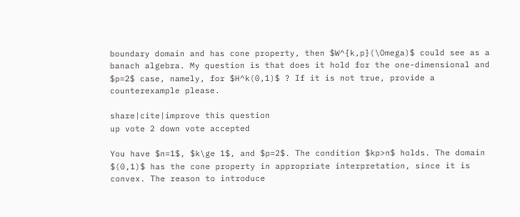boundary domain and has cone property, then $W^{k,p}(\Omega)$ could see as a banach algebra. My question is that does it hold for the one-dimensional and $p=2$ case, namely, for $H^k(0,1)$ ? If it is not true, provide a counterexample please.

share|cite|improve this question
up vote 2 down vote accepted

You have $n=1$, $k\ge 1$, and $p=2$. The condition $kp>n$ holds. The domain $(0,1)$ has the cone property in appropriate interpretation, since it is convex. The reason to introduce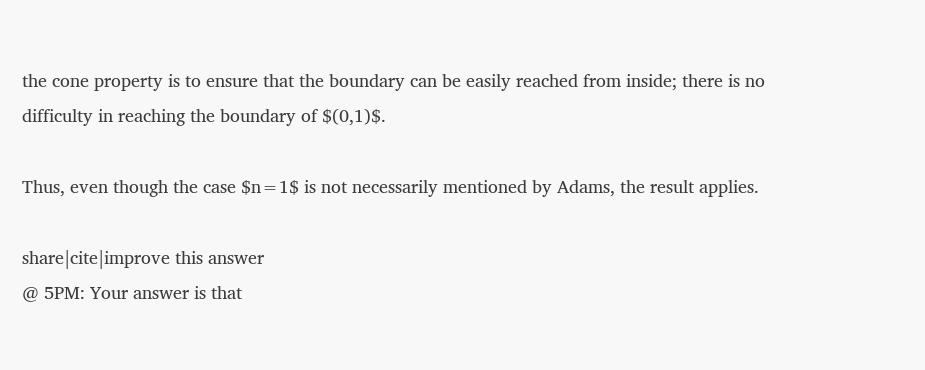the cone property is to ensure that the boundary can be easily reached from inside; there is no difficulty in reaching the boundary of $(0,1)$.

Thus, even though the case $n=1$ is not necessarily mentioned by Adams, the result applies.

share|cite|improve this answer
@ 5PM: Your answer is that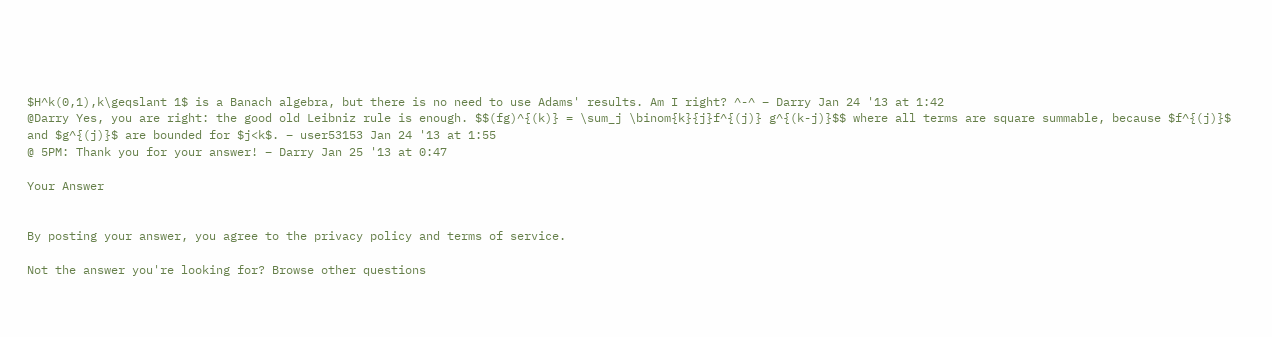$H^k(0,1),k\geqslant 1$ is a Banach algebra, but there is no need to use Adams' results. Am I right? ^-^ – Darry Jan 24 '13 at 1:42
@Darry Yes, you are right: the good old Leibniz rule is enough. $$(fg)^{(k)} = \sum_j \binom{k}{j}f^{(j)} g^{(k-j)}$$ where all terms are square summable, because $f^{(j)}$ and $g^{(j)}$ are bounded for $j<k$. – user53153 Jan 24 '13 at 1:55
@ 5PM: Thank you for your answer! – Darry Jan 25 '13 at 0:47

Your Answer


By posting your answer, you agree to the privacy policy and terms of service.

Not the answer you're looking for? Browse other questions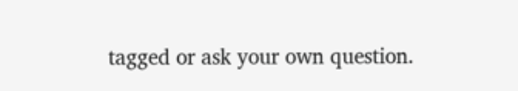tagged or ask your own question.